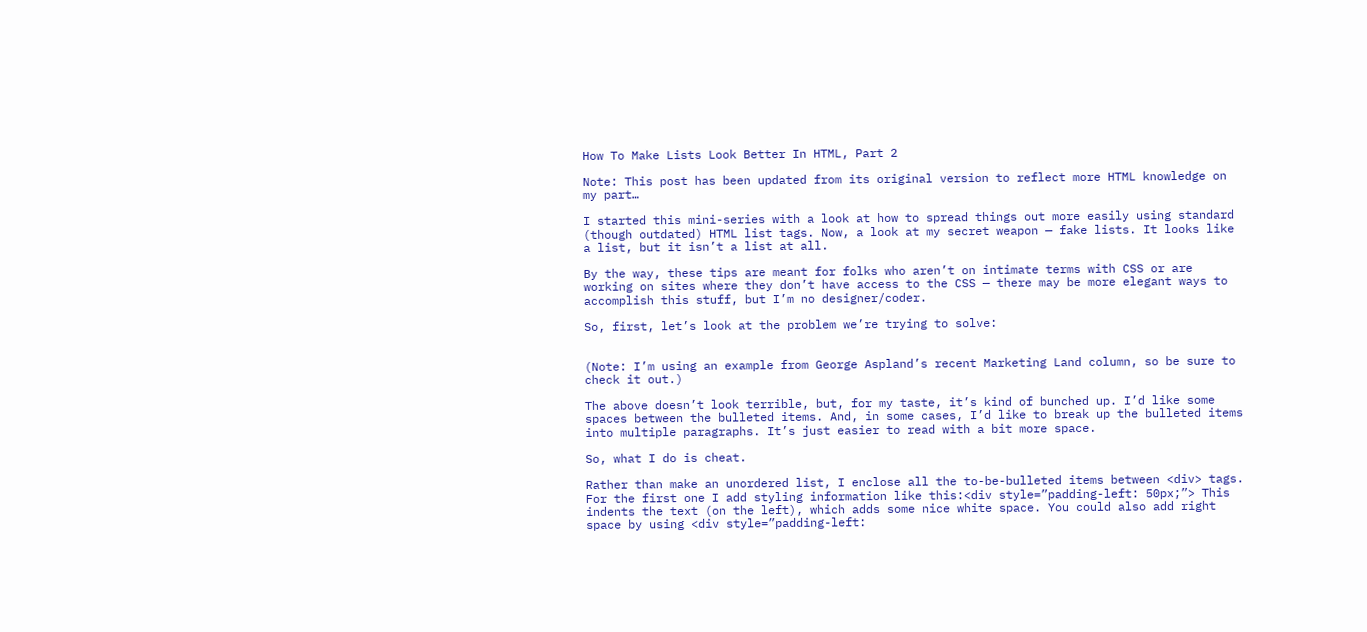How To Make Lists Look Better In HTML, Part 2

Note: This post has been updated from its original version to reflect more HTML knowledge on my part…

I started this mini-series with a look at how to spread things out more easily using standard (though outdated) HTML list tags. Now, a look at my secret weapon — fake lists. It looks like a list, but it isn’t a list at all.

By the way, these tips are meant for folks who aren’t on intimate terms with CSS or are working on sites where they don’t have access to the CSS — there may be more elegant ways to accomplish this stuff, but I’m no designer/coder.

So, first, let’s look at the problem we’re trying to solve:


(Note: I’m using an example from George Aspland’s recent Marketing Land column, so be sure to check it out.)

The above doesn’t look terrible, but, for my taste, it’s kind of bunched up. I’d like some spaces between the bulleted items. And, in some cases, I’d like to break up the bulleted items into multiple paragraphs. It’s just easier to read with a bit more space.

So, what I do is cheat.

Rather than make an unordered list, I enclose all the to-be-bulleted items between <div> tags. For the first one I add styling information like this:<div style=”padding-left: 50px;”> This indents the text (on the left), which adds some nice white space. You could also add right space by using <div style=”padding-left: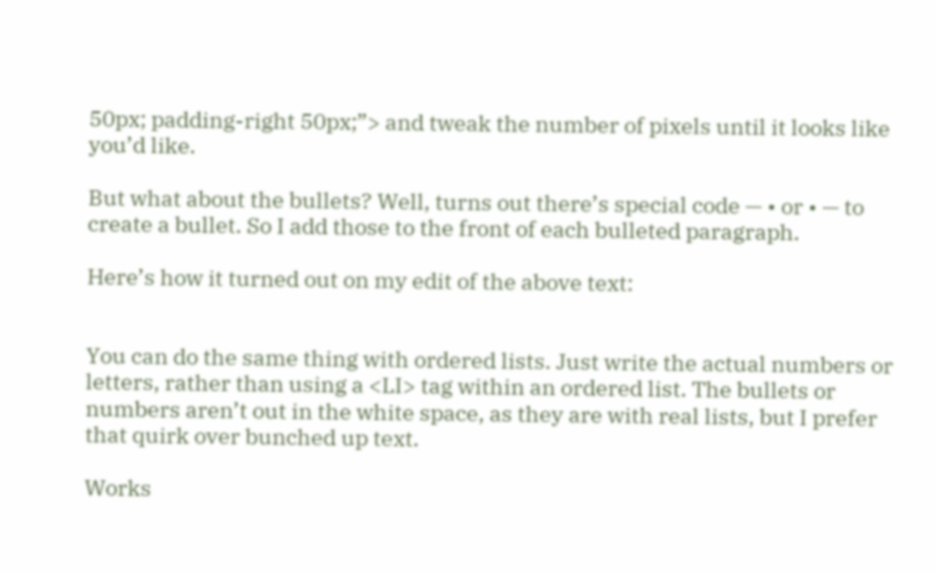50px; padding-right 50px;”> and tweak the number of pixels until it looks like you’d like.

But what about the bullets? Well, turns out there’s special code — • or • — to create a bullet. So I add those to the front of each bulleted paragraph.

Here’s how it turned out on my edit of the above text:


You can do the same thing with ordered lists. Just write the actual numbers or letters, rather than using a <LI> tag within an ordered list. The bullets or numbers aren’t out in the white space, as they are with real lists, but I prefer that quirk over bunched up text.

Works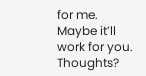for me. Maybe it’ll work for you. Thoughts?